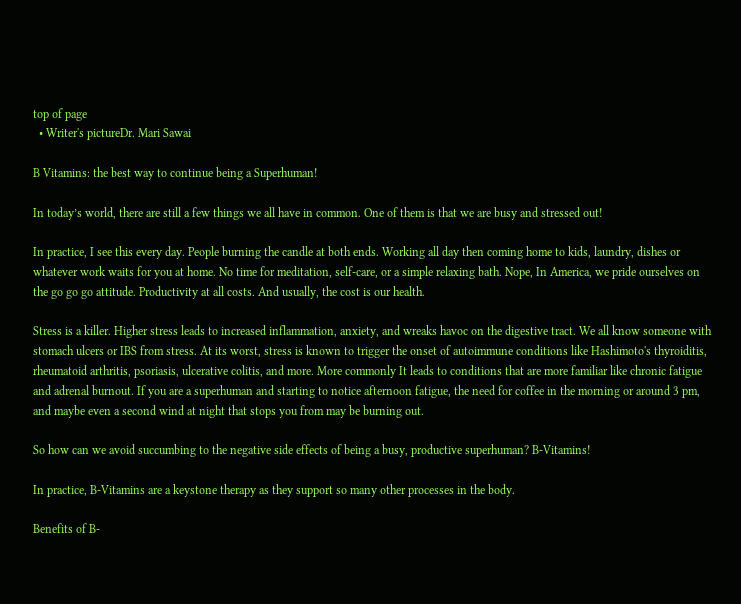top of page
  • Writer's pictureDr. Mari Sawai

B Vitamins: the best way to continue being a Superhuman!

In today’s world, there are still a few things we all have in common. One of them is that we are busy and stressed out!

In practice, I see this every day. People burning the candle at both ends. Working all day then coming home to kids, laundry, dishes or whatever work waits for you at home. No time for meditation, self-care, or a simple relaxing bath. Nope, In America, we pride ourselves on the go go go attitude. Productivity at all costs. And usually, the cost is our health.

Stress is a killer. Higher stress leads to increased inflammation, anxiety, and wreaks havoc on the digestive tract. We all know someone with stomach ulcers or IBS from stress. At its worst, stress is known to trigger the onset of autoimmune conditions like Hashimoto's thyroiditis, rheumatoid arthritis, psoriasis, ulcerative colitis, and more. More commonly It leads to conditions that are more familiar like chronic fatigue and adrenal burnout. If you are a superhuman and starting to notice afternoon fatigue, the need for coffee in the morning or around 3 pm, and maybe even a second wind at night that stops you from may be burning out.

So how can we avoid succumbing to the negative side effects of being a busy, productive superhuman? B-Vitamins!

In practice, B-Vitamins are a keystone therapy as they support so many other processes in the body.

Benefits of B-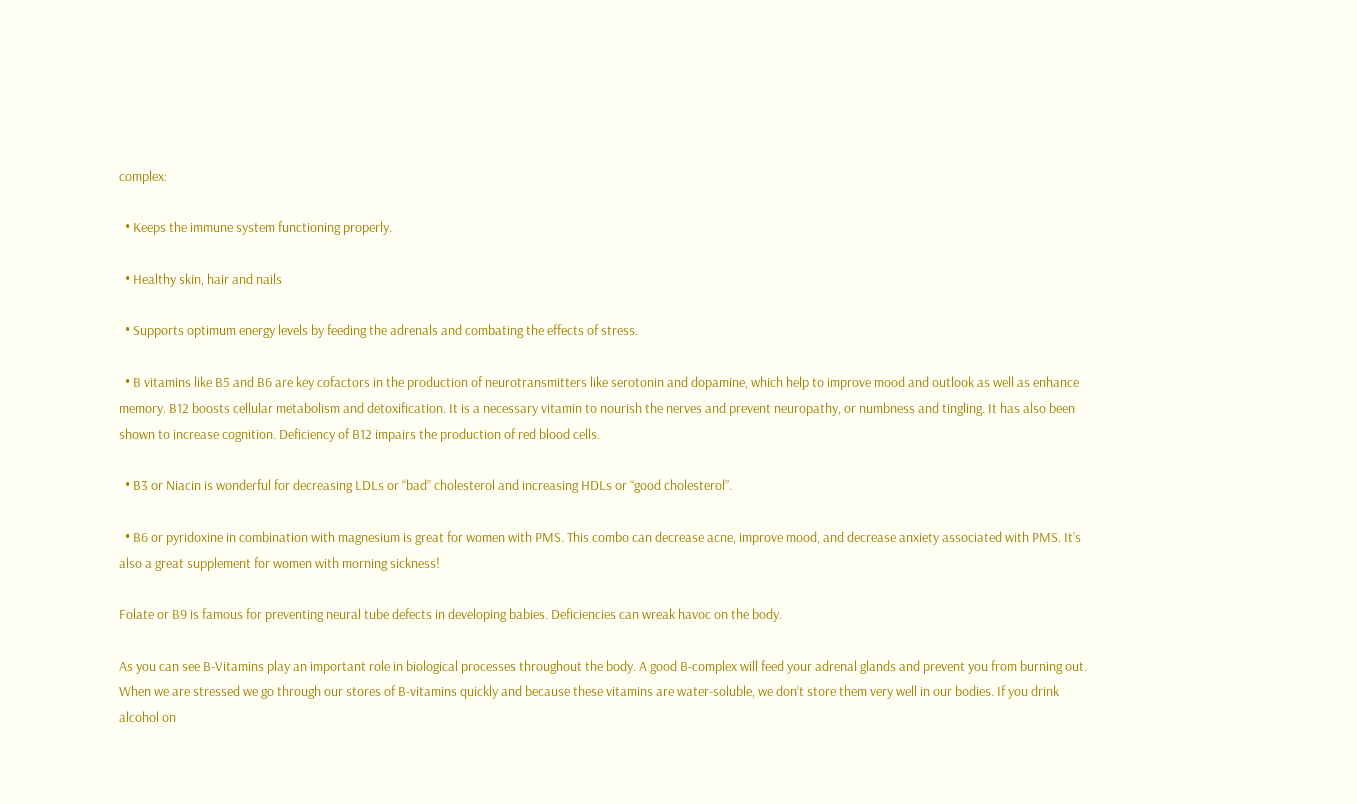complex:

  • Keeps the immune system functioning properly.

  • Healthy skin, hair and nails

  • Supports optimum energy levels by feeding the adrenals and combating the effects of stress.

  • B vitamins like B5 and B6 are key cofactors in the production of neurotransmitters like serotonin and dopamine, which help to improve mood and outlook as well as enhance memory. B12 boosts cellular metabolism and detoxification. It is a necessary vitamin to nourish the nerves and prevent neuropathy, or numbness and tingling. It has also been shown to increase cognition. Deficiency of B12 impairs the production of red blood cells.

  • B3 or Niacin is wonderful for decreasing LDLs or “bad” cholesterol and increasing HDLs or “good cholesterol”.

  • B6 or pyridoxine in combination with magnesium is great for women with PMS. This combo can decrease acne, improve mood, and decrease anxiety associated with PMS. It’s also a great supplement for women with morning sickness!

Folate or B9 is famous for preventing neural tube defects in developing babies. Deficiencies can wreak havoc on the body.

As you can see B-Vitamins play an important role in biological processes throughout the body. A good B-complex will feed your adrenal glands and prevent you from burning out. When we are stressed we go through our stores of B-vitamins quickly and because these vitamins are water-soluble, we don’t store them very well in our bodies. If you drink alcohol on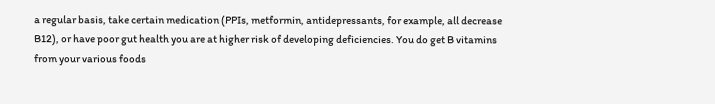a regular basis, take certain medication (PPIs, metformin, antidepressants, for example, all decrease B12), or have poor gut health you are at higher risk of developing deficiencies. You do get B vitamins from your various foods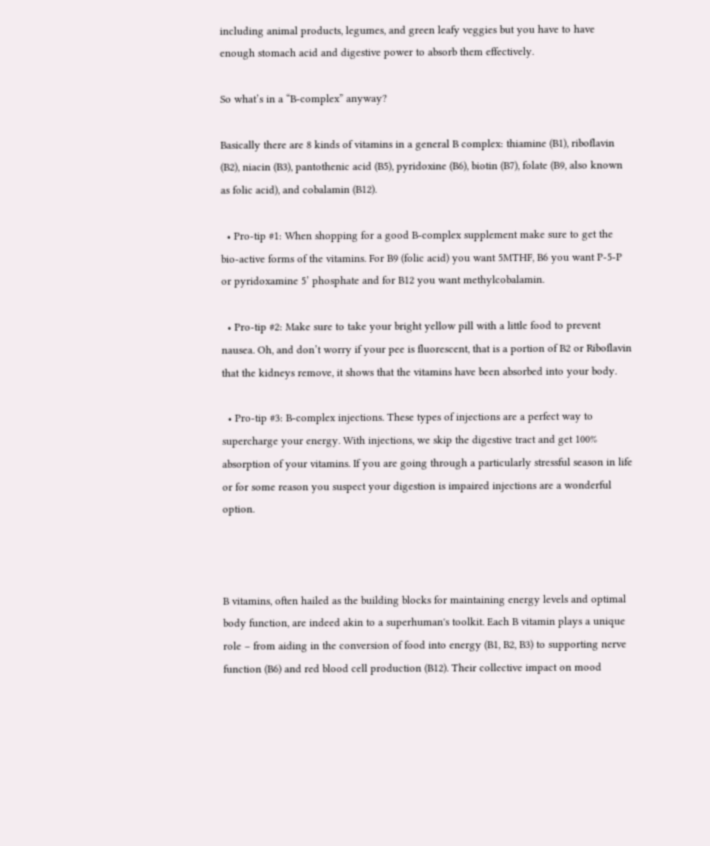including animal products, legumes, and green leafy veggies but you have to have enough stomach acid and digestive power to absorb them effectively.

So what’s in a “B-complex” anyway?

Basically there are 8 kinds of vitamins in a general B complex: thiamine (B1), riboflavin (B2), niacin (B3), pantothenic acid (B5), pyridoxine (B6), biotin (B7), folate (B9, also known as folic acid), and cobalamin (B12).

  • Pro-tip #1: When shopping for a good B-complex supplement make sure to get the bio-active forms of the vitamins. For B9 (folic acid) you want 5MTHF, B6 you want P-5-P or pyridoxamine 5’ phosphate and for B12 you want methylcobalamin.

  • Pro-tip #2: Make sure to take your bright yellow pill with a little food to prevent nausea. Oh, and don’t worry if your pee is fluorescent, that is a portion of B2 or Riboflavin that the kidneys remove, it shows that the vitamins have been absorbed into your body.

  • Pro-tip #3: B-complex injections. These types of injections are a perfect way to supercharge your energy. With injections, we skip the digestive tract and get 100% absorption of your vitamins. If you are going through a particularly stressful season in life or for some reason you suspect your digestion is impaired injections are a wonderful option.



B vitamins, often hailed as the building blocks for maintaining energy levels and optimal body function, are indeed akin to a superhuman's toolkit. Each B vitamin plays a unique role – from aiding in the conversion of food into energy (B1, B2, B3) to supporting nerve function (B6) and red blood cell production (B12). Their collective impact on mood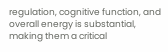regulation, cognitive function, and overall energy is substantial, making them a critical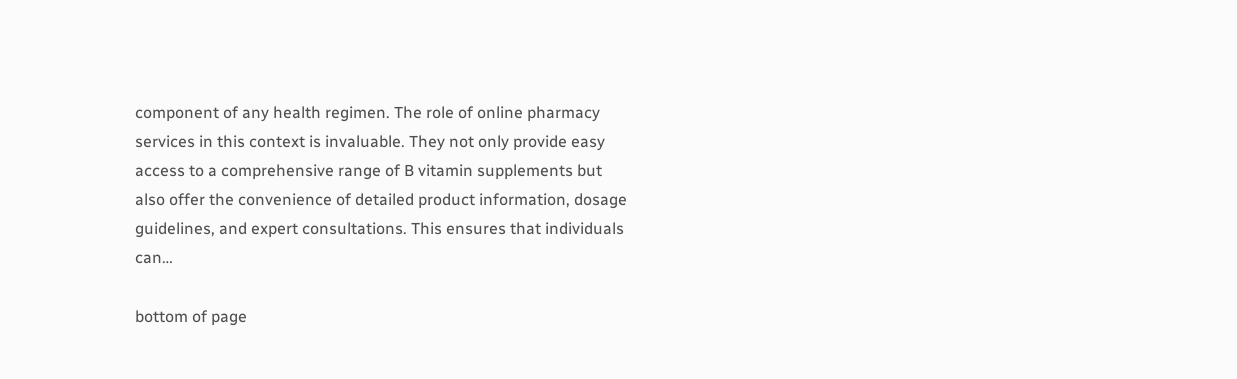component of any health regimen. The role of online pharmacy services in this context is invaluable. They not only provide easy access to a comprehensive range of B vitamin supplements but also offer the convenience of detailed product information, dosage guidelines, and expert consultations. This ensures that individuals can…

bottom of page